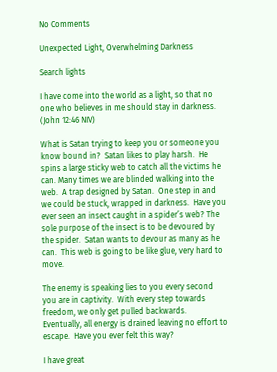No Comments

Unexpected Light, Overwhelming Darkness

Search lights

I have come into the world as a light, so that no one who believes in me should stay in darkness. (John 12:46 NIV)

What is Satan trying to keep you or someone you know bound in?  Satan likes to play harsh.  He spins a large sticky web to catch all the victims he can. Many times we are blinded walking into the web.  A trap designed by Satan.  One step in and we could be stuck, wrapped in darkness.  Have you ever seen an insect caught in a spider’s web? The sole purpose of the insect is to be devoured by the spider.  Satan wants to devour as many as he can.  This web is going to be like glue, very hard to move.

The enemy is speaking lies to you every second you are in captivity.  With every step towards freedom, we only get pulled backwards.  Eventually, all energy is drained leaving no effort to escape.  Have you ever felt this way?

I have great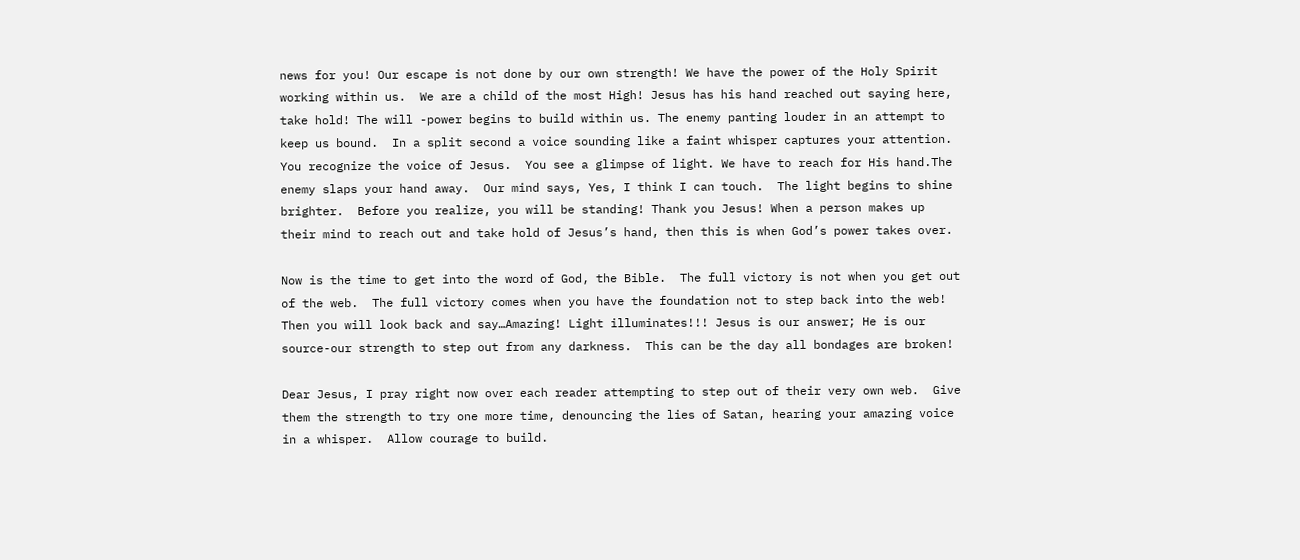news for you! Our escape is not done by our own strength! We have the power of the Holy Spirit working within us.  We are a child of the most High! Jesus has his hand reached out saying here, take hold! The will -power begins to build within us. The enemy panting louder in an attempt to keep us bound.  In a split second a voice sounding like a faint whisper captures your attention.  You recognize the voice of Jesus.  You see a glimpse of light. We have to reach for His hand.The enemy slaps your hand away.  Our mind says, Yes, I think I can touch.  The light begins to shine brighter.  Before you realize, you will be standing! Thank you Jesus! When a person makes up their mind to reach out and take hold of Jesus’s hand, then this is when God’s power takes over.

Now is the time to get into the word of God, the Bible.  The full victory is not when you get out of the web.  The full victory comes when you have the foundation not to step back into the web! Then you will look back and say…Amazing! Light illuminates!!! Jesus is our answer; He is our source-our strength to step out from any darkness.  This can be the day all bondages are broken!

Dear Jesus, I pray right now over each reader attempting to step out of their very own web.  Give them the strength to try one more time, denouncing the lies of Satan, hearing your amazing voice in a whisper.  Allow courage to build.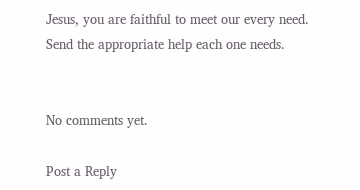Jesus, you are faithful to meet our every need.  Send the appropriate help each one needs.


No comments yet.

Post a Reply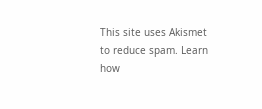This site uses Akismet to reduce spam. Learn how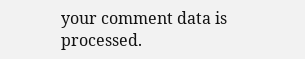your comment data is processed.